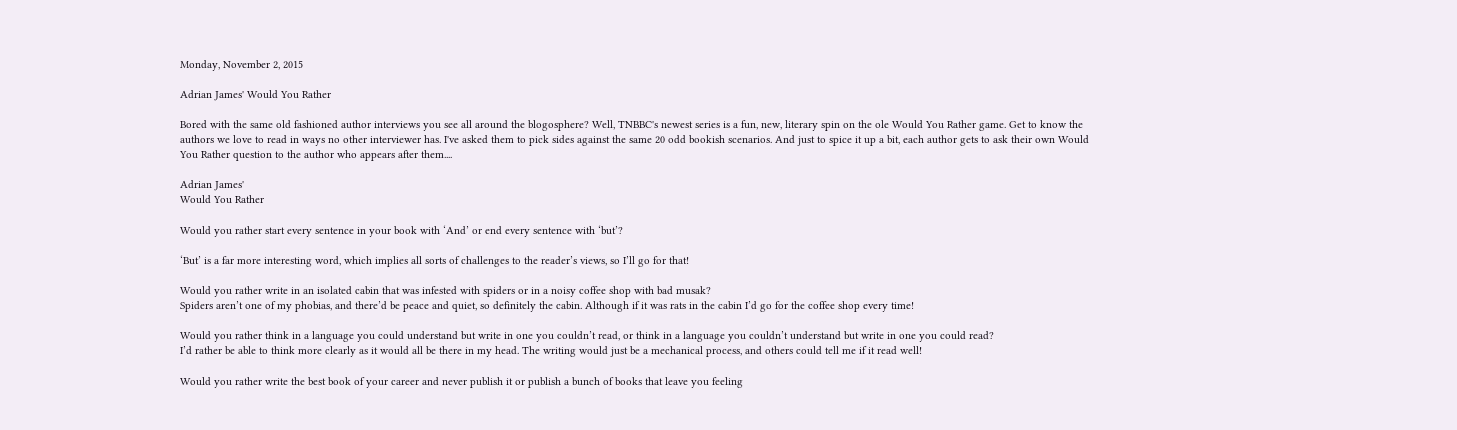Monday, November 2, 2015

Adrian James' Would You Rather

Bored with the same old fashioned author interviews you see all around the blogosphere? Well, TNBBC's newest series is a fun, new, literary spin on the ole Would You Rather game. Get to know the authors we love to read in ways no other interviewer has. I've asked them to pick sides against the same 20 odd bookish scenarios. And just to spice it up a bit, each author gets to ask their own Would You Rather question to the author who appears after them....

Adrian James'
Would You Rather

Would you rather start every sentence in your book with ‘And’ or end every sentence with ‘but’?

‘But’ is a far more interesting word, which implies all sorts of challenges to the reader’s views, so I’ll go for that!

Would you rather write in an isolated cabin that was infested with spiders or in a noisy coffee shop with bad musak?
Spiders aren’t one of my phobias, and there’d be peace and quiet, so definitely the cabin. Although if it was rats in the cabin I’d go for the coffee shop every time!

Would you rather think in a language you could understand but write in one you couldn’t read, or think in a language you couldn’t understand but write in one you could read?
I’d rather be able to think more clearly as it would all be there in my head. The writing would just be a mechanical process, and others could tell me if it read well!

Would you rather write the best book of your career and never publish it or publish a bunch of books that leave you feeling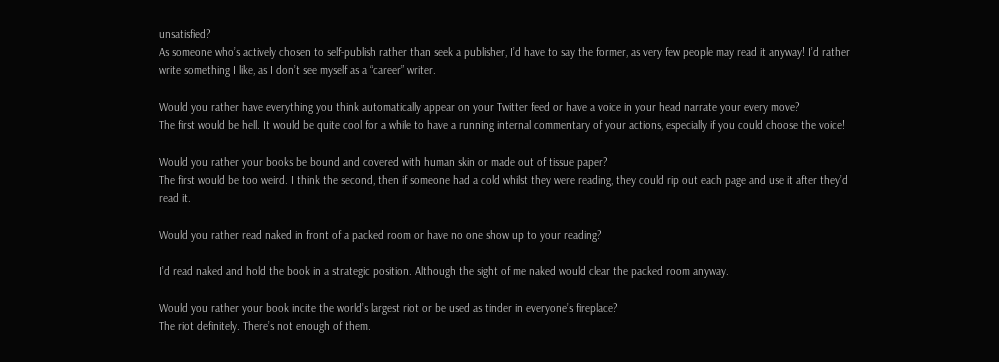unsatisfied?
As someone who’s actively chosen to self-publish rather than seek a publisher, I’d have to say the former, as very few people may read it anyway! I’d rather write something I like, as I don’t see myself as a “career” writer.

Would you rather have everything you think automatically appear on your Twitter feed or have a voice in your head narrate your every move?
The first would be hell. It would be quite cool for a while to have a running internal commentary of your actions, especially if you could choose the voice!

Would you rather your books be bound and covered with human skin or made out of tissue paper?
The first would be too weird. I think the second, then if someone had a cold whilst they were reading, they could rip out each page and use it after they’d read it.

Would you rather read naked in front of a packed room or have no one show up to your reading?

I’d read naked and hold the book in a strategic position. Although the sight of me naked would clear the packed room anyway.

Would you rather your book incite the world’s largest riot or be used as tinder in everyone’s fireplace?
The riot definitely. There’s not enough of them.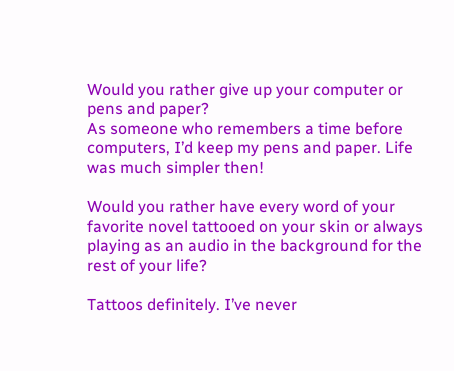Would you rather give up your computer or pens and paper?
As someone who remembers a time before computers, I’d keep my pens and paper. Life was much simpler then!

Would you rather have every word of your favorite novel tattooed on your skin or always playing as an audio in the background for the rest of your life?

Tattoos definitely. I’ve never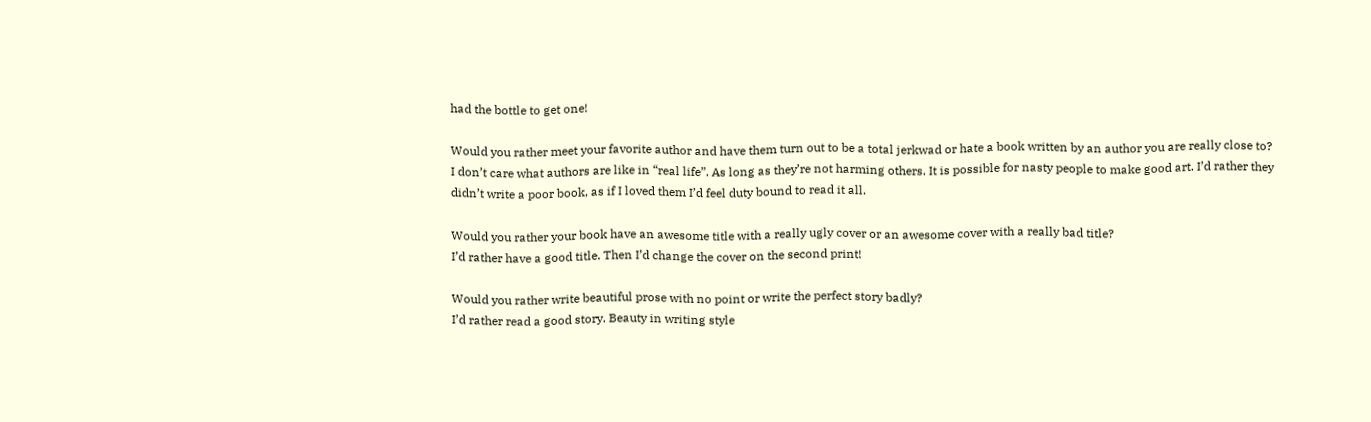had the bottle to get one!

Would you rather meet your favorite author and have them turn out to be a total jerkwad or hate a book written by an author you are really close to?
I don’t care what authors are like in “real life”. As long as they’re not harming others. It is possible for nasty people to make good art. I’d rather they didn’t write a poor book, as if I loved them I’d feel duty bound to read it all.

Would you rather your book have an awesome title with a really ugly cover or an awesome cover with a really bad title?
I’d rather have a good title. Then I’d change the cover on the second print!

Would you rather write beautiful prose with no point or write the perfect story badly?
I’d rather read a good story. Beauty in writing style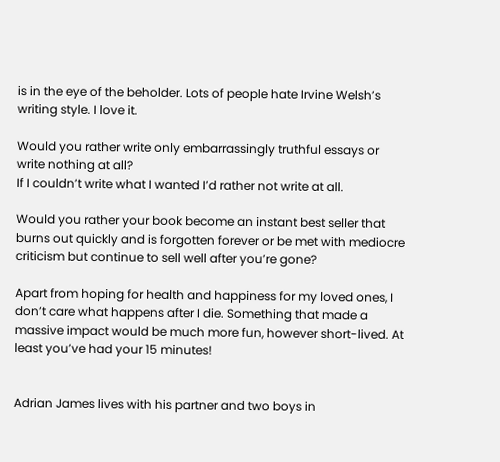is in the eye of the beholder. Lots of people hate Irvine Welsh’s writing style. I love it.

Would you rather write only embarrassingly truthful essays or write nothing at all?
If I couldn’t write what I wanted I’d rather not write at all.

Would you rather your book become an instant best seller that burns out quickly and is forgotten forever or be met with mediocre criticism but continue to sell well after you’re gone?

Apart from hoping for health and happiness for my loved ones, I don’t care what happens after I die. Something that made a massive impact would be much more fun, however short-lived. At least you’ve had your 15 minutes!


Adrian James lives with his partner and two boys in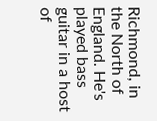Richmond, in the North of England. He's played bass guitar in a host of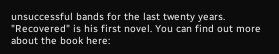unsuccessful bands for the last twenty years. "Recovered" is his first novel. You can find out more about the book here: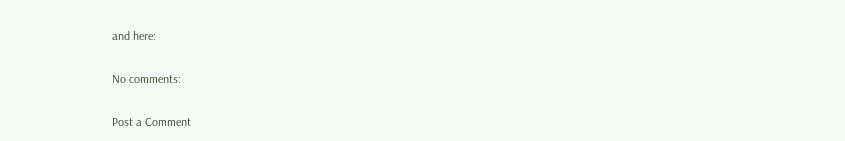and here:

No comments:

Post a Comment